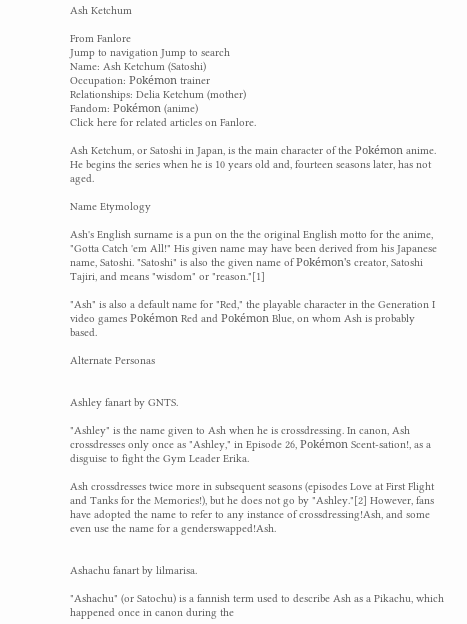Ash Ketchum

From Fanlore
Jump to navigation Jump to search
Name: Ash Ketchum (Satoshi)
Occupation: Pokémon trainer
Relationships: Delia Ketchum (mother)
Fandom: Pokémon (anime)
Click here for related articles on Fanlore.

Ash Ketchum, or Satoshi in Japan, is the main character of the Pokémon anime. He begins the series when he is 10 years old and, fourteen seasons later, has not aged.

Name Etymology

Ash's English surname is a pun on the the original English motto for the anime, "Gotta Catch 'em All!" His given name may have been derived from his Japanese name, Satoshi. "Satoshi" is also the given name of Pokémon's creator, Satoshi Tajiri, and means "wisdom" or "reason."[1]

"Ash" is also a default name for "Red," the playable character in the Generation I video games Pokémon Red and Pokémon Blue, on whom Ash is probably based.

Alternate Personas


Ashley fanart by GNTS.

"Ashley" is the name given to Ash when he is crossdressing. In canon, Ash crossdresses only once as "Ashley," in Episode 26, Pokémon Scent-sation!, as a disguise to fight the Gym Leader Erika.

Ash crossdresses twice more in subsequent seasons (episodes Love at First Flight and Tanks for the Memories!), but he does not go by "Ashley."[2] However, fans have adopted the name to refer to any instance of crossdressing!Ash, and some even use the name for a genderswapped!Ash.


Ashachu fanart by lilmarisa.

"Ashachu" (or Satochu) is a fannish term used to describe Ash as a Pikachu, which happened once in canon during the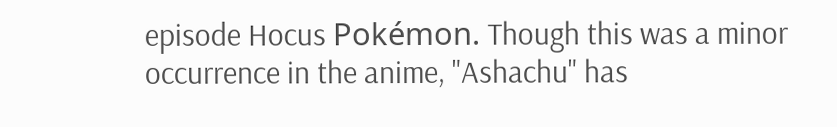episode Hocus Pokémon. Though this was a minor occurrence in the anime, "Ashachu" has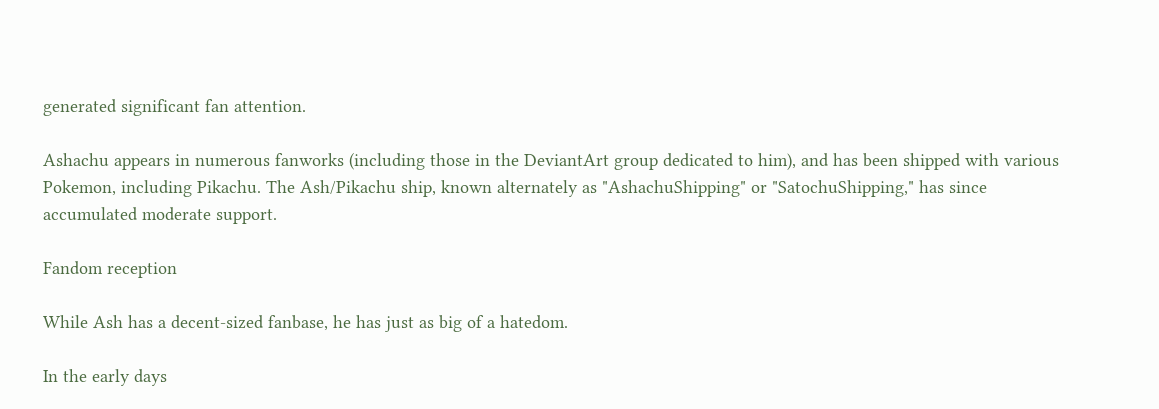generated significant fan attention.

Ashachu appears in numerous fanworks (including those in the DeviantArt group dedicated to him), and has been shipped with various Pokemon, including Pikachu. The Ash/Pikachu ship, known alternately as "AshachuShipping" or "SatochuShipping," has since accumulated moderate support.

Fandom reception

While Ash has a decent-sized fanbase, he has just as big of a hatedom.

In the early days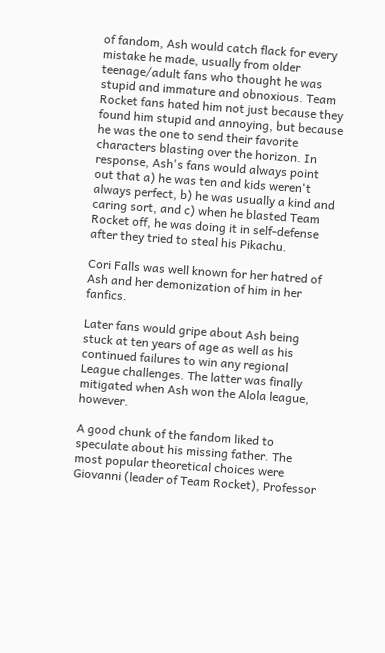of fandom, Ash would catch flack for every mistake he made, usually from older teenage/adult fans who thought he was stupid and immature and obnoxious. Team Rocket fans hated him not just because they found him stupid and annoying, but because he was the one to send their favorite characters blasting over the horizon. In response, Ash's fans would always point out that a) he was ten and kids weren't always perfect, b) he was usually a kind and caring sort, and c) when he blasted Team Rocket off, he was doing it in self-defense after they tried to steal his Pikachu.

Cori Falls was well known for her hatred of Ash and her demonization of him in her fanfics.

Later fans would gripe about Ash being stuck at ten years of age as well as his continued failures to win any regional League challenges. The latter was finally mitigated when Ash won the Alola league, however.

A good chunk of the fandom liked to speculate about his missing father. The most popular theoretical choices were Giovanni (leader of Team Rocket), Professor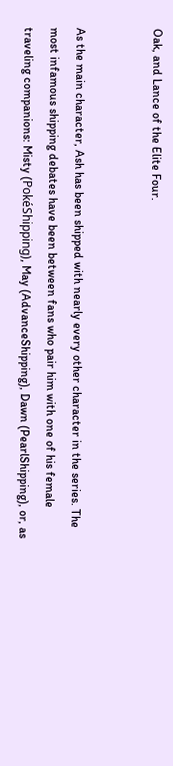Oak, and Lance of the Elite Four.


As the main character, Ash has been shipped with nearly every other character in the series. The most infamous shipping debates have been between fans who pair him with one of his female traveling companions: Misty (PokéShipping), May (AdvanceShipping), Dawn (PearlShipping), or, as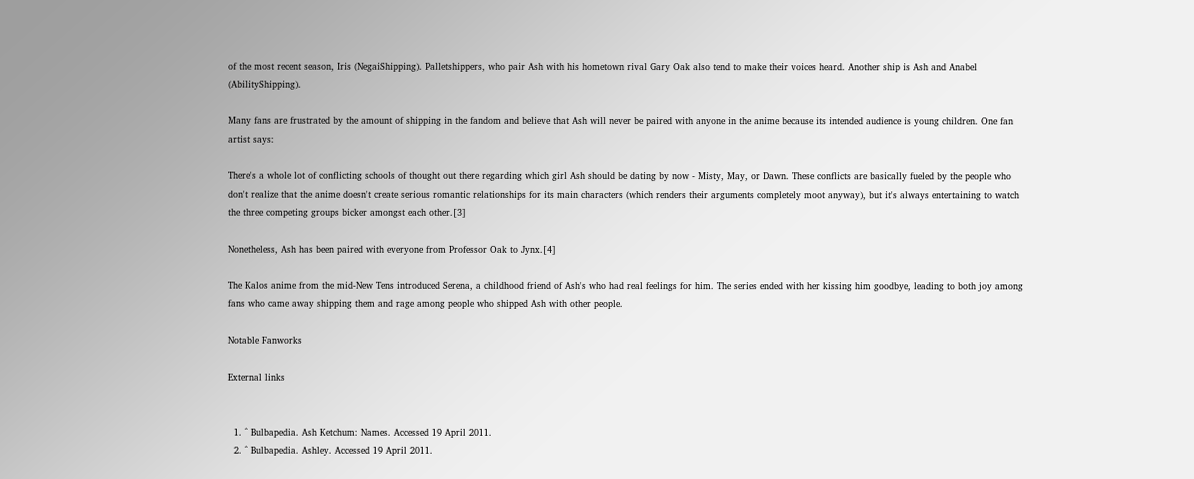of the most recent season, Iris (NegaiShipping). Palletshippers, who pair Ash with his hometown rival Gary Oak also tend to make their voices heard. Another ship is Ash and Anabel (AbilityShipping).

Many fans are frustrated by the amount of shipping in the fandom and believe that Ash will never be paired with anyone in the anime because its intended audience is young children. One fan artist says:

There's a whole lot of conflicting schools of thought out there regarding which girl Ash should be dating by now - Misty, May, or Dawn. These conflicts are basically fueled by the people who don't realize that the anime doesn't create serious romantic relationships for its main characters (which renders their arguments completely moot anyway), but it's always entertaining to watch the three competing groups bicker amongst each other.[3]

Nonetheless, Ash has been paired with everyone from Professor Oak to Jynx.[4]

The Kalos anime from the mid-New Tens introduced Serena, a childhood friend of Ash's who had real feelings for him. The series ended with her kissing him goodbye, leading to both joy among fans who came away shipping them and rage among people who shipped Ash with other people.

Notable Fanworks

External links


  1. ^ Bulbapedia. Ash Ketchum: Names. Accessed 19 April 2011.
  2. ^ Bulbapedia. Ashley. Accessed 19 April 2011.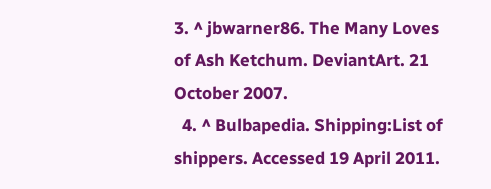3. ^ jbwarner86. The Many Loves of Ash Ketchum. DeviantArt. 21 October 2007.
  4. ^ Bulbapedia. Shipping:List of shippers. Accessed 19 April 2011.